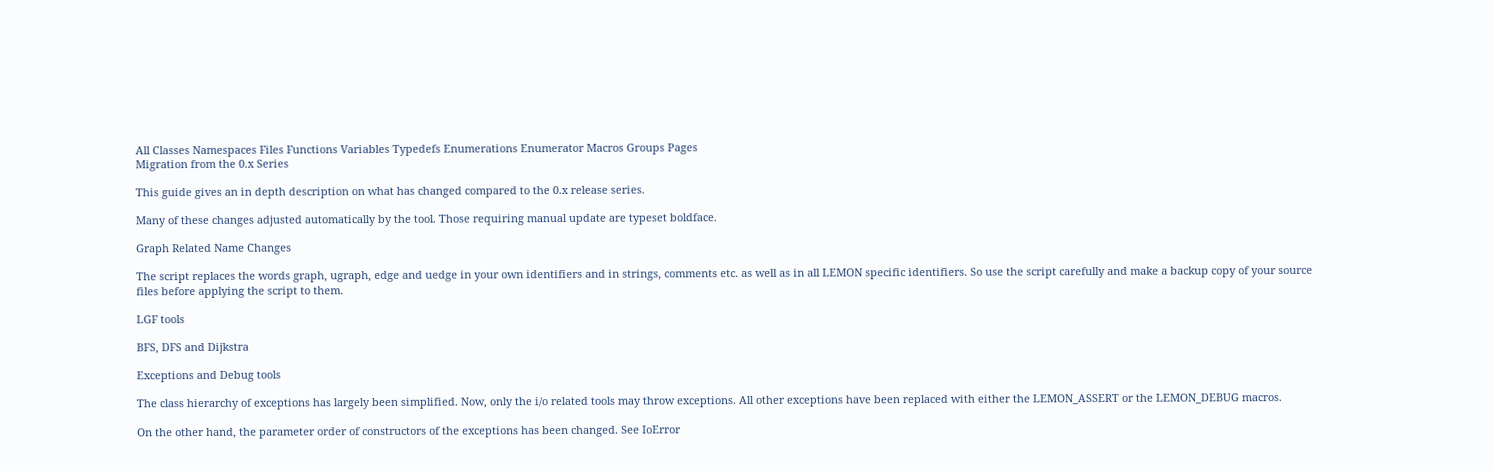All Classes Namespaces Files Functions Variables Typedefs Enumerations Enumerator Macros Groups Pages
Migration from the 0.x Series

This guide gives an in depth description on what has changed compared to the 0.x release series.

Many of these changes adjusted automatically by the tool. Those requiring manual update are typeset boldface.

Graph Related Name Changes

The script replaces the words graph, ugraph, edge and uedge in your own identifiers and in strings, comments etc. as well as in all LEMON specific identifiers. So use the script carefully and make a backup copy of your source files before applying the script to them.

LGF tools

BFS, DFS and Dijkstra

Exceptions and Debug tools

The class hierarchy of exceptions has largely been simplified. Now, only the i/o related tools may throw exceptions. All other exceptions have been replaced with either the LEMON_ASSERT or the LEMON_DEBUG macros.

On the other hand, the parameter order of constructors of the exceptions has been changed. See IoError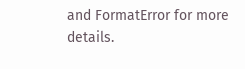and FormatError for more details.